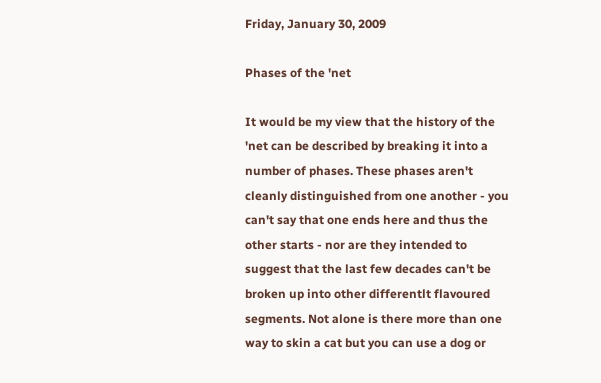Friday, January 30, 2009

Phases of the 'net

It would be my view that the history of the 'net can be described by breaking it into a number of phases. These phases aren't cleanly distinguished from one another - you can't say that one ends here and thus the other starts - nor are they intended to suggest that the last few decades can't be broken up into other differentlt flavoured segments. Not alone is there more than one way to skin a cat but you can use a dog or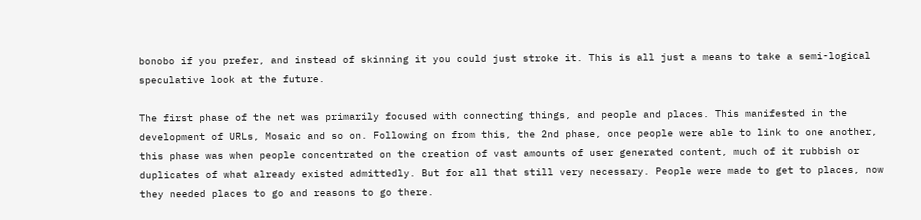bonobo if you prefer, and instead of skinning it you could just stroke it. This is all just a means to take a semi-logical speculative look at the future.

The first phase of the net was primarily focused with connecting things, and people and places. This manifested in the development of URLs, Mosaic and so on. Following on from this, the 2nd phase, once people were able to link to one another, this phase was when people concentrated on the creation of vast amounts of user generated content, much of it rubbish or duplicates of what already existed admittedly. But for all that still very necessary. People were made to get to places, now they needed places to go and reasons to go there.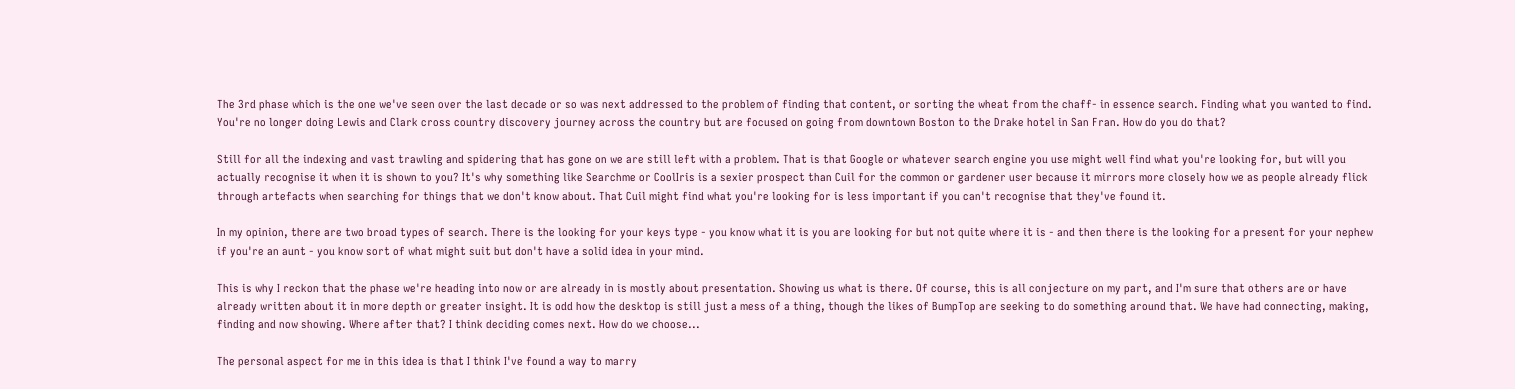The 3rd phase which is the one we've seen over the last decade or so was next addressed to the problem of finding that content, or sorting the wheat from the chaff- in essence search. Finding what you wanted to find. You're no longer doing Lewis and Clark cross country discovery journey across the country but are focused on going from downtown Boston to the Drake hotel in San Fran. How do you do that?

Still for all the indexing and vast trawling and spidering that has gone on we are still left with a problem. That is that Google or whatever search engine you use might well find what you're looking for, but will you actually recognise it when it is shown to you? It's why something like Searchme or CoolIris is a sexier prospect than Cuil for the common or gardener user because it mirrors more closely how we as people already flick through artefacts when searching for things that we don't know about. That Cuil might find what you're looking for is less important if you can't recognise that they've found it.

In my opinion, there are two broad types of search. There is the looking for your keys type - you know what it is you are looking for but not quite where it is - and then there is the looking for a present for your nephew if you're an aunt - you know sort of what might suit but don't have a solid idea in your mind.

This is why I reckon that the phase we're heading into now or are already in is mostly about presentation. Showing us what is there. Of course, this is all conjecture on my part, and I'm sure that others are or have already written about it in more depth or greater insight. It is odd how the desktop is still just a mess of a thing, though the likes of BumpTop are seeking to do something around that. We have had connecting, making, finding and now showing. Where after that? I think deciding comes next. How do we choose...

The personal aspect for me in this idea is that I think I've found a way to marry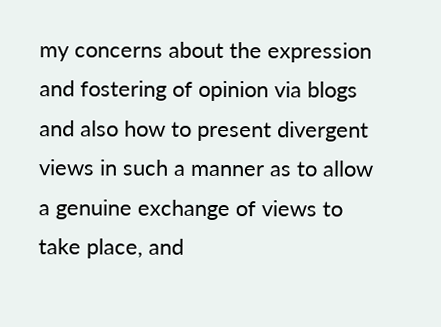my concerns about the expression and fostering of opinion via blogs and also how to present divergent views in such a manner as to allow a genuine exchange of views to take place, and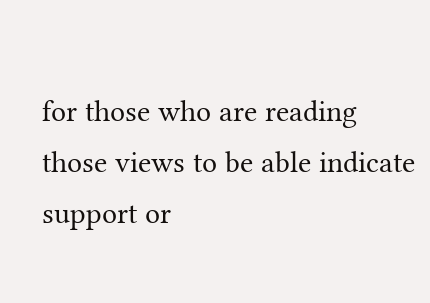for those who are reading those views to be able indicate support or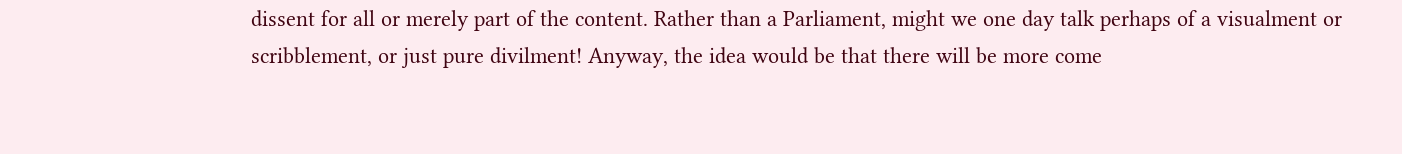dissent for all or merely part of the content. Rather than a Parliament, might we one day talk perhaps of a visualment or scribblement, or just pure divilment! Anyway, the idea would be that there will be more come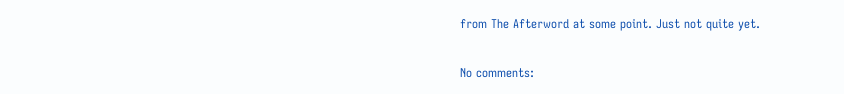from The Afterword at some point. Just not quite yet.

No comments: